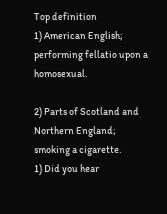Top definition
1) American English; performing fellatio upon a homosexual.

2) Parts of Scotland and Northern England; smoking a cigarette.
1) Did you hear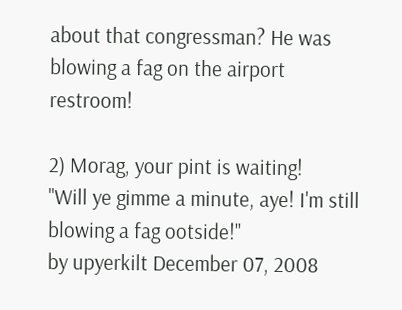about that congressman? He was blowing a fag on the airport restroom!

2) Morag, your pint is waiting!
"Will ye gimme a minute, aye! I'm still blowing a fag ootside!"
by upyerkilt December 07, 2008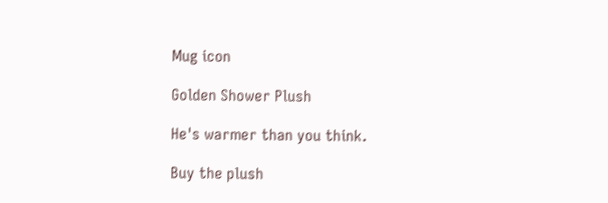Mug icon

Golden Shower Plush

He's warmer than you think.

Buy the plush